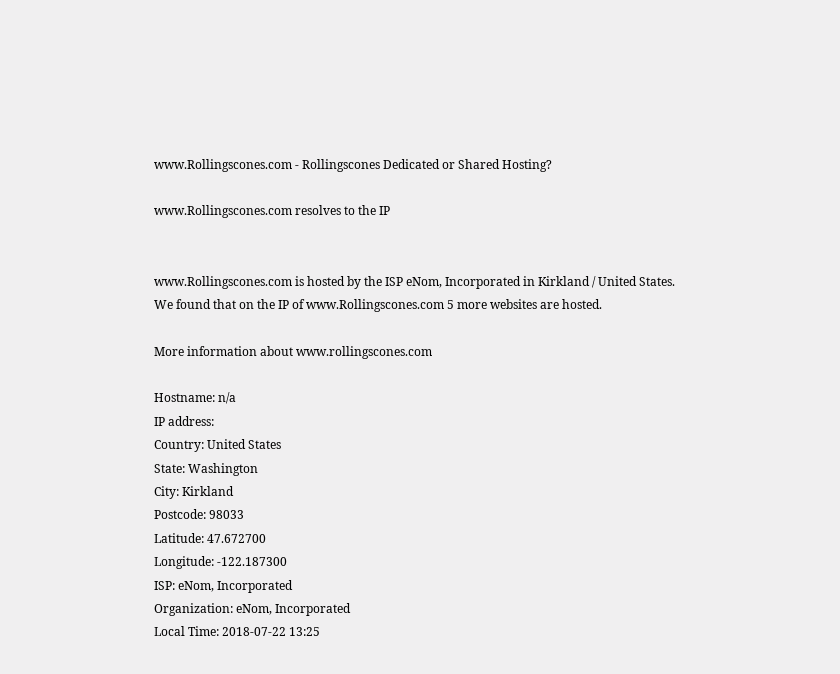www.Rollingscones.com - Rollingscones Dedicated or Shared Hosting?

www.Rollingscones.com resolves to the IP


www.Rollingscones.com is hosted by the ISP eNom, Incorporated in Kirkland / United States.
We found that on the IP of www.Rollingscones.com 5 more websites are hosted.

More information about www.rollingscones.com

Hostname: n/a
IP address:
Country: United States
State: Washington
City: Kirkland
Postcode: 98033
Latitude: 47.672700
Longitude: -122.187300
ISP: eNom, Incorporated
Organization: eNom, Incorporated
Local Time: 2018-07-22 13:25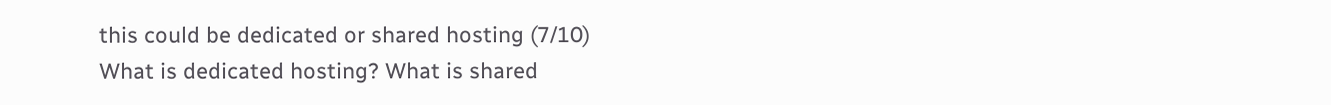this could be dedicated or shared hosting (7/10)
What is dedicated hosting? What is shared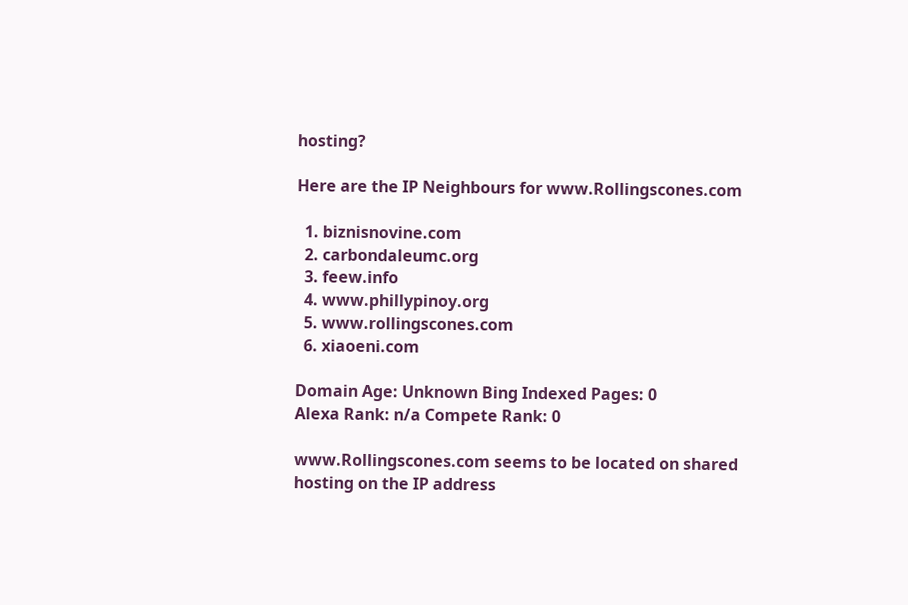hosting?

Here are the IP Neighbours for www.Rollingscones.com

  1. biznisnovine.com
  2. carbondaleumc.org
  3. feew.info
  4. www.phillypinoy.org
  5. www.rollingscones.com
  6. xiaoeni.com

Domain Age: Unknown Bing Indexed Pages: 0
Alexa Rank: n/a Compete Rank: 0

www.Rollingscones.com seems to be located on shared hosting on the IP address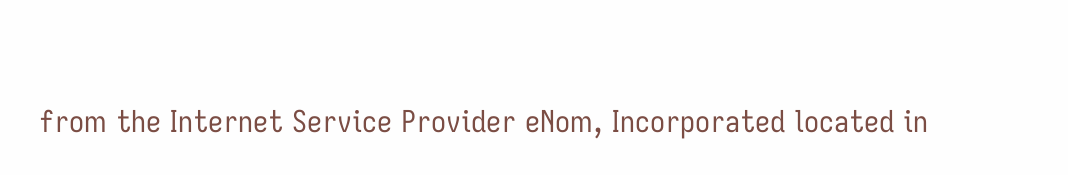from the Internet Service Provider eNom, Incorporated located in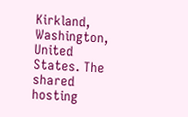Kirkland, Washington, United States. The shared hosting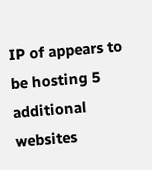IP of appears to be hosting 5 additional websites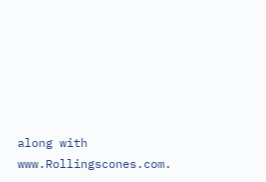along with www.Rollingscones.com.